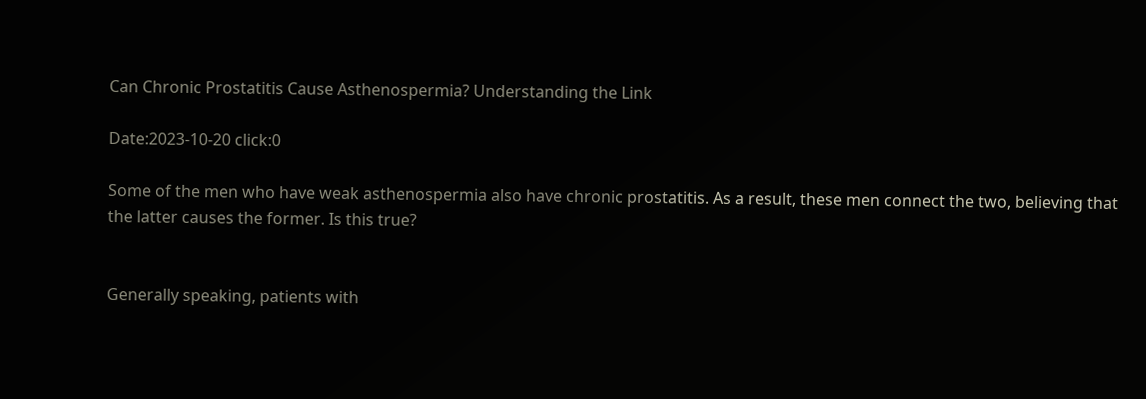Can Chronic Prostatitis Cause Asthenospermia? Understanding the Link

Date:2023-10-20 click:0

Some of the men who have weak asthenospermia also have chronic prostatitis. As a result, these men connect the two, believing that the latter causes the former. Is this true?


Generally speaking, patients with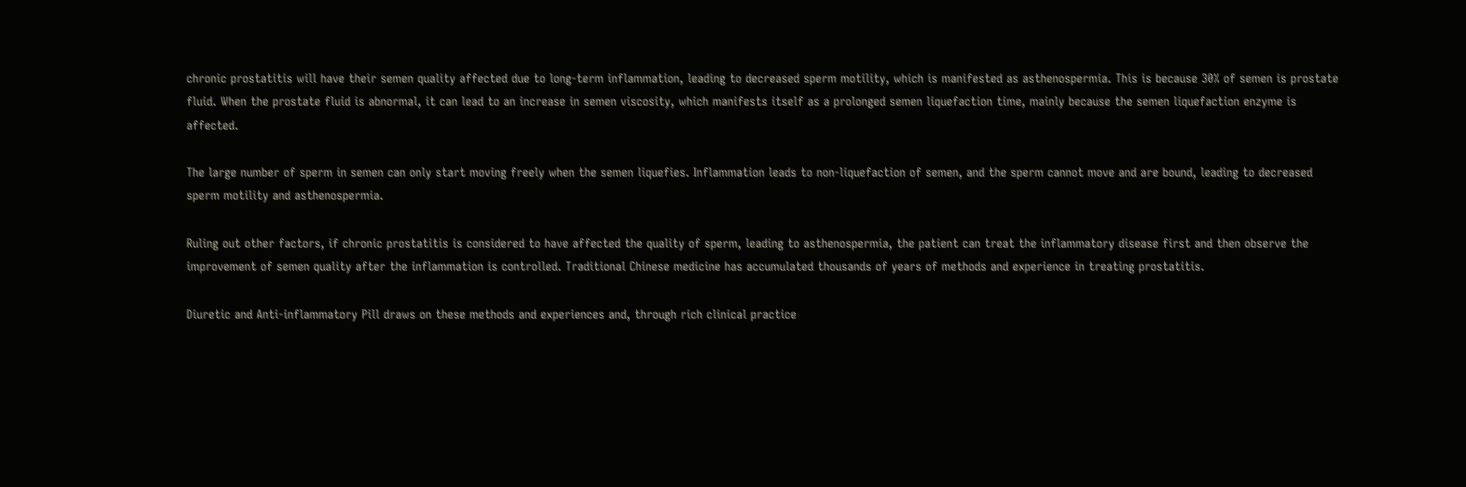chronic prostatitis will have their semen quality affected due to long-term inflammation, leading to decreased sperm motility, which is manifested as asthenospermia. This is because 30% of semen is prostate fluid. When the prostate fluid is abnormal, it can lead to an increase in semen viscosity, which manifests itself as a prolonged semen liquefaction time, mainly because the semen liquefaction enzyme is affected.

The large number of sperm in semen can only start moving freely when the semen liquefies. Inflammation leads to non-liquefaction of semen, and the sperm cannot move and are bound, leading to decreased sperm motility and asthenospermia.

Ruling out other factors, if chronic prostatitis is considered to have affected the quality of sperm, leading to asthenospermia, the patient can treat the inflammatory disease first and then observe the improvement of semen quality after the inflammation is controlled. Traditional Chinese medicine has accumulated thousands of years of methods and experience in treating prostatitis.

Diuretic and Anti-inflammatory Pill draws on these methods and experiences and, through rich clinical practice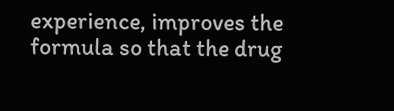experience, improves the formula so that the drug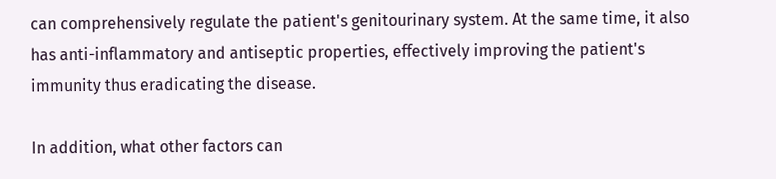can comprehensively regulate the patient's genitourinary system. At the same time, it also has anti-inflammatory and antiseptic properties, effectively improving the patient's immunity thus eradicating the disease.

In addition, what other factors can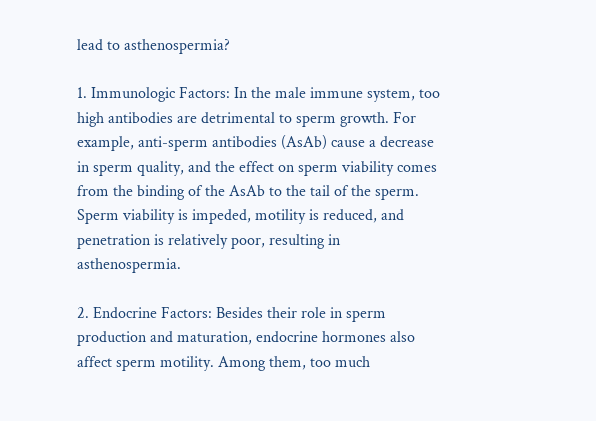lead to asthenospermia?

1. Immunologic Factors: In the male immune system, too high antibodies are detrimental to sperm growth. For example, anti-sperm antibodies (AsAb) cause a decrease in sperm quality, and the effect on sperm viability comes from the binding of the AsAb to the tail of the sperm. Sperm viability is impeded, motility is reduced, and penetration is relatively poor, resulting in asthenospermia.

2. Endocrine Factors: Besides their role in sperm production and maturation, endocrine hormones also affect sperm motility. Among them, too much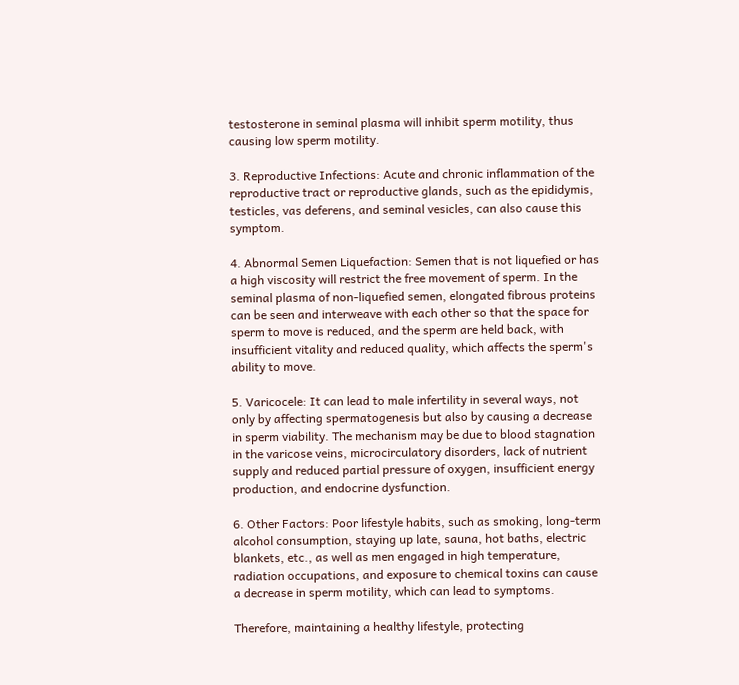testosterone in seminal plasma will inhibit sperm motility, thus causing low sperm motility.

3. Reproductive Infections: Acute and chronic inflammation of the reproductive tract or reproductive glands, such as the epididymis, testicles, vas deferens, and seminal vesicles, can also cause this symptom.

4. Abnormal Semen Liquefaction: Semen that is not liquefied or has a high viscosity will restrict the free movement of sperm. In the seminal plasma of non-liquefied semen, elongated fibrous proteins can be seen and interweave with each other so that the space for sperm to move is reduced, and the sperm are held back, with insufficient vitality and reduced quality, which affects the sperm's ability to move.

5. Varicocele: It can lead to male infertility in several ways, not only by affecting spermatogenesis but also by causing a decrease in sperm viability. The mechanism may be due to blood stagnation in the varicose veins, microcirculatory disorders, lack of nutrient supply and reduced partial pressure of oxygen, insufficient energy production, and endocrine dysfunction.

6. Other Factors: Poor lifestyle habits, such as smoking, long-term alcohol consumption, staying up late, sauna, hot baths, electric blankets, etc., as well as men engaged in high temperature, radiation occupations, and exposure to chemical toxins can cause a decrease in sperm motility, which can lead to symptoms.

Therefore, maintaining a healthy lifestyle, protecting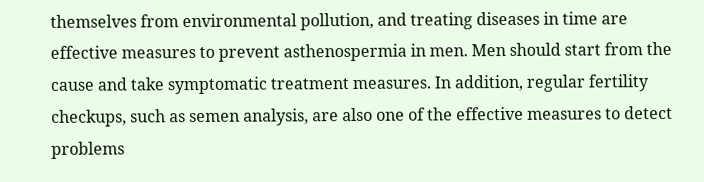themselves from environmental pollution, and treating diseases in time are effective measures to prevent asthenospermia in men. Men should start from the cause and take symptomatic treatment measures. In addition, regular fertility checkups, such as semen analysis, are also one of the effective measures to detect problems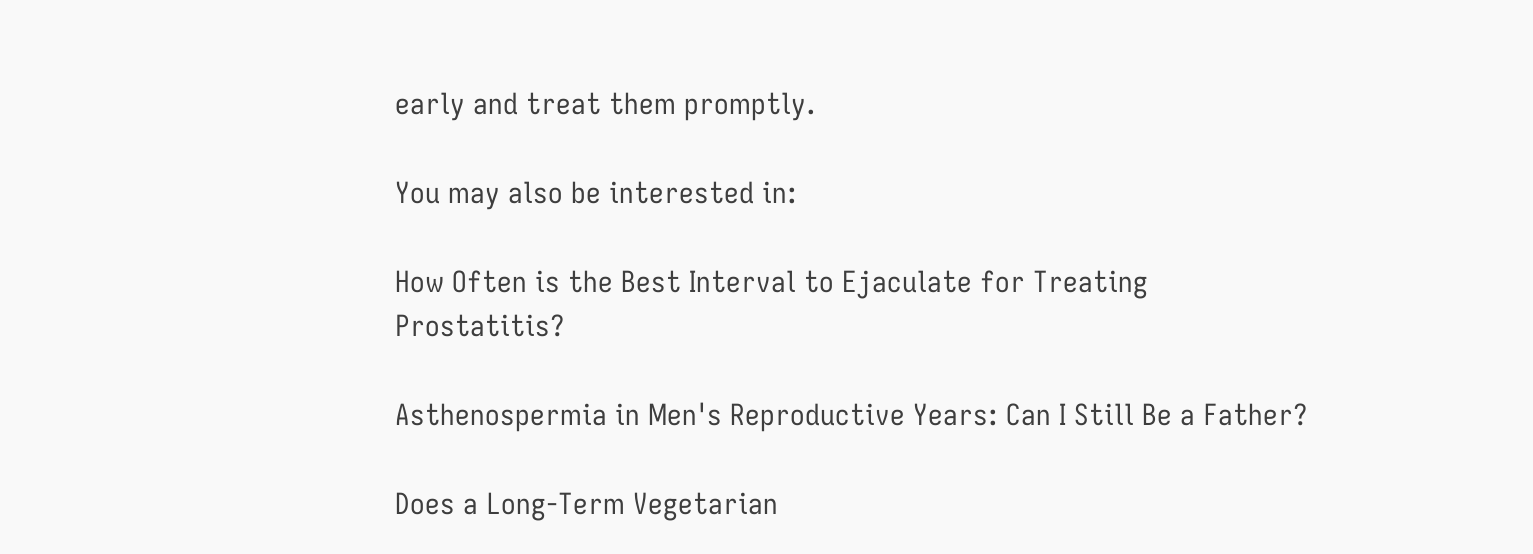early and treat them promptly.

You may also be interested in:

How Often is the Best Interval to Ejaculate for Treating Prostatitis?

Asthenospermia in Men's Reproductive Years: Can I Still Be a Father?

Does a Long-Term Vegetarian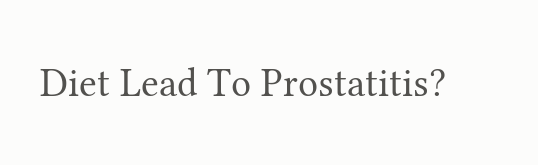Diet Lead To Prostatitis?